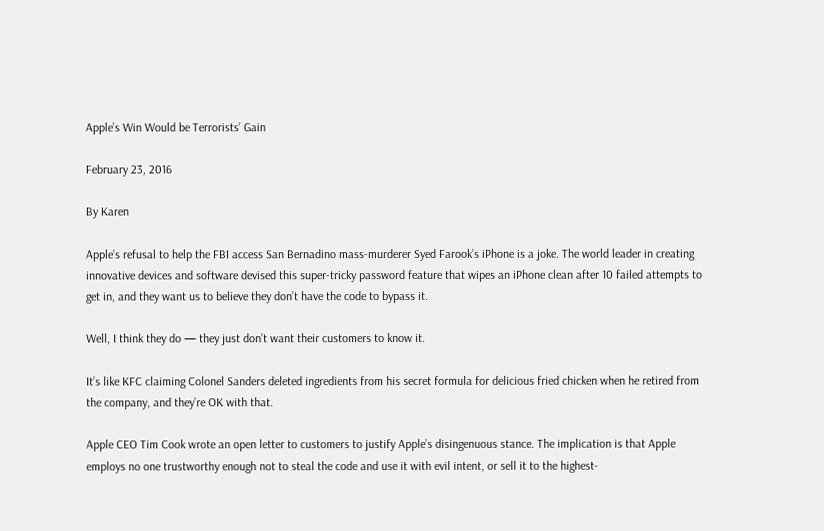Apple’s Win Would be Terrorists’ Gain

February 23, 2016

By Karen

Apple’s refusal to help the FBI access San Bernadino mass-murderer Syed Farook’s iPhone is a joke. The world leader in creating innovative devices and software devised this super-tricky password feature that wipes an iPhone clean after 10 failed attempts to get in, and they want us to believe they don’t have the code to bypass it.

Well, I think they do — they just don’t want their customers to know it.

It’s like KFC claiming Colonel Sanders deleted ingredients from his secret formula for delicious fried chicken when he retired from the company, and they’re OK with that.

Apple CEO Tim Cook wrote an open letter to customers to justify Apple’s disingenuous stance. The implication is that Apple employs no one trustworthy enough not to steal the code and use it with evil intent, or sell it to the highest-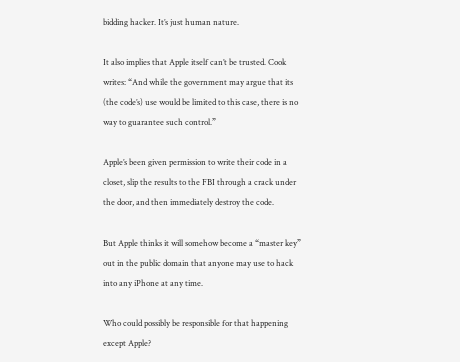bidding hacker. It’s just human nature.

It also implies that Apple itself can’t be trusted. Cook writes: “And while the government may argue that its (the code’s) use would be limited to this case, there is no way to guarantee such control.”

Apple’s been given permission to write their code in a closet, slip the results to the FBI through a crack under the door, and then immediately destroy the code.

But Apple thinks it will somehow become a “master key” out in the public domain that anyone may use to hack into any iPhone at any time.

Who could possibly be responsible for that happening except Apple?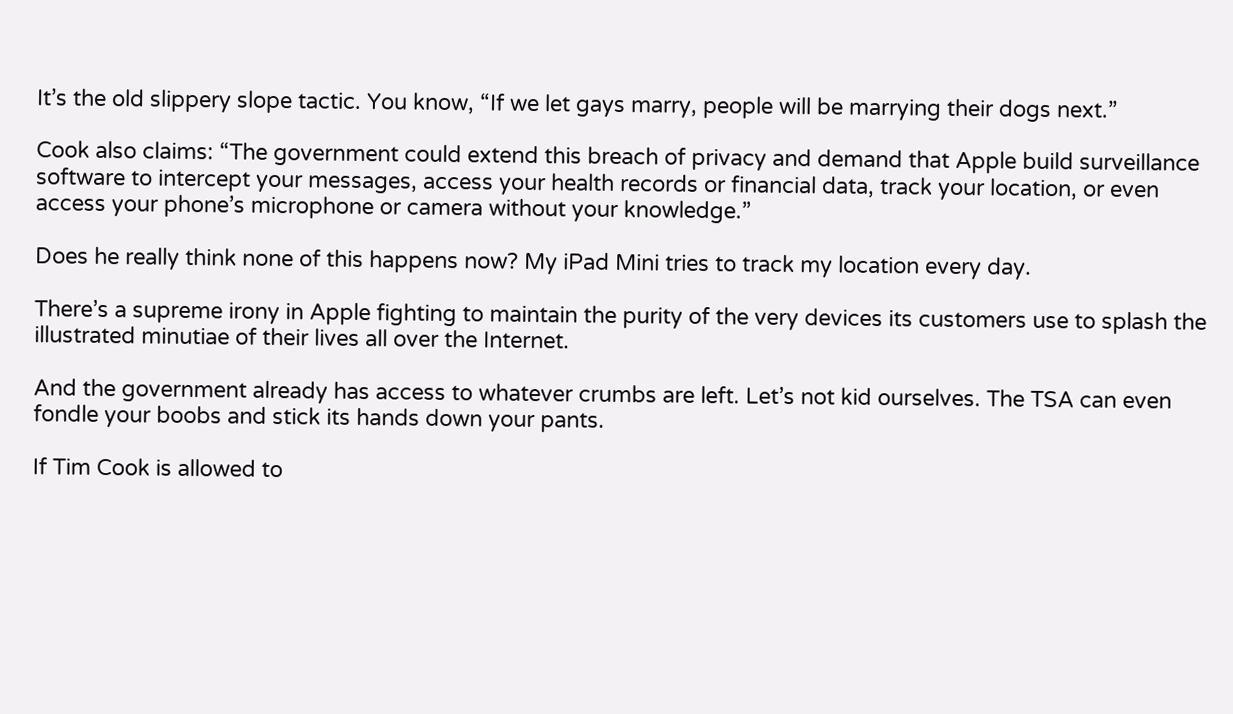It’s the old slippery slope tactic. You know, “If we let gays marry, people will be marrying their dogs next.”

Cook also claims: “The government could extend this breach of privacy and demand that Apple build surveillance software to intercept your messages, access your health records or financial data, track your location, or even access your phone’s microphone or camera without your knowledge.”

Does he really think none of this happens now? My iPad Mini tries to track my location every day.

There’s a supreme irony in Apple fighting to maintain the purity of the very devices its customers use to splash the illustrated minutiae of their lives all over the Internet.

And the government already has access to whatever crumbs are left. Let’s not kid ourselves. The TSA can even fondle your boobs and stick its hands down your pants.

If Tim Cook is allowed to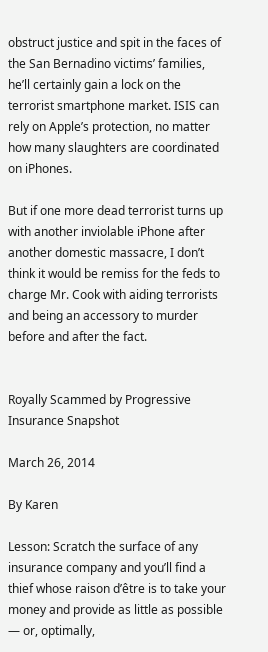obstruct justice and spit in the faces of the San Bernadino victims’ families, he’ll certainly gain a lock on the terrorist smartphone market. ISIS can rely on Apple’s protection, no matter how many slaughters are coordinated on iPhones.

But if one more dead terrorist turns up with another inviolable iPhone after another domestic massacre, I don’t think it would be remiss for the feds to charge Mr. Cook with aiding terrorists and being an accessory to murder before and after the fact.


Royally Scammed by Progressive Insurance Snapshot

March 26, 2014

By Karen

Lesson: Scratch the surface of any insurance company and you’ll find a thief whose raison d’être is to take your money and provide as little as possible — or, optimally,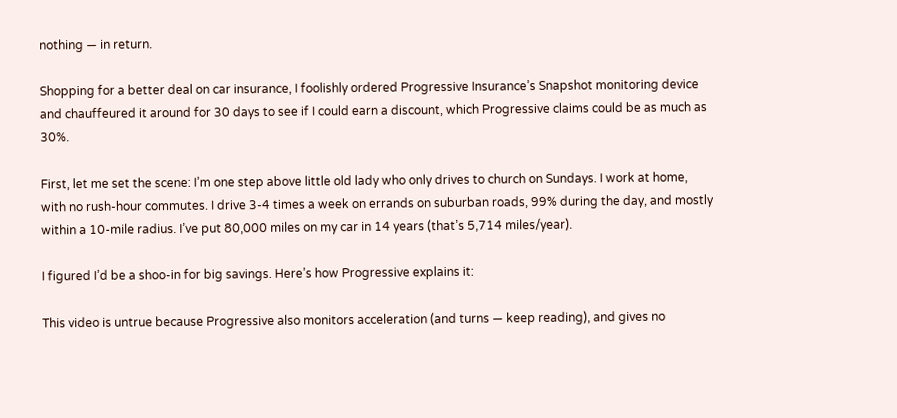nothing — in return.

Shopping for a better deal on car insurance, I foolishly ordered Progressive Insurance’s Snapshot monitoring device and chauffeured it around for 30 days to see if I could earn a discount, which Progressive claims could be as much as 30%.

First, let me set the scene: I’m one step above little old lady who only drives to church on Sundays. I work at home, with no rush-hour commutes. I drive 3-4 times a week on errands on suburban roads, 99% during the day, and mostly within a 10-mile radius. I’ve put 80,000 miles on my car in 14 years (that’s 5,714 miles/year).

I figured I’d be a shoo-in for big savings. Here’s how Progressive explains it:

This video is untrue because Progressive also monitors acceleration (and turns — keep reading), and gives no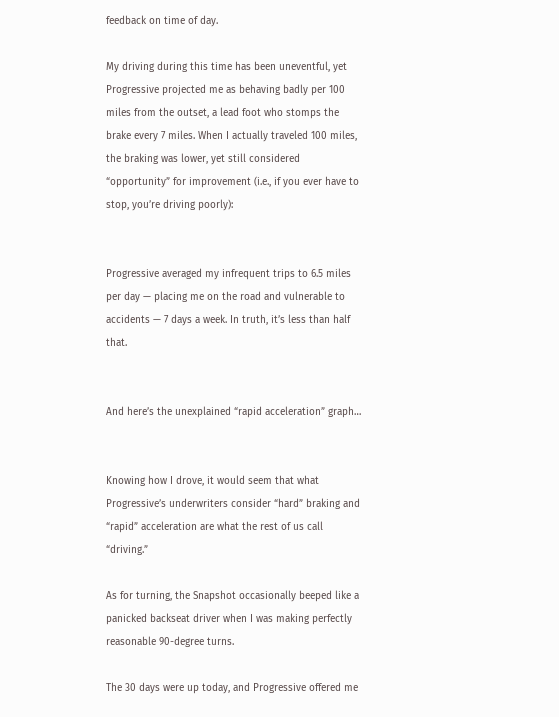feedback on time of day.

My driving during this time has been uneventful, yet Progressive projected me as behaving badly per 100 miles from the outset, a lead foot who stomps the brake every 7 miles. When I actually traveled 100 miles, the braking was lower, yet still considered “opportunity” for improvement (i.e., if you ever have to stop, you’re driving poorly):


Progressive averaged my infrequent trips to 6.5 miles per day — placing me on the road and vulnerable to accidents — 7 days a week. In truth, it’s less than half that.


And here’s the unexplained “rapid acceleration” graph…


Knowing how I drove, it would seem that what Progressive’s underwriters consider “hard” braking and “rapid” acceleration are what the rest of us call “driving.”

As for turning, the Snapshot occasionally beeped like a panicked backseat driver when I was making perfectly reasonable 90-degree turns.

The 30 days were up today, and Progressive offered me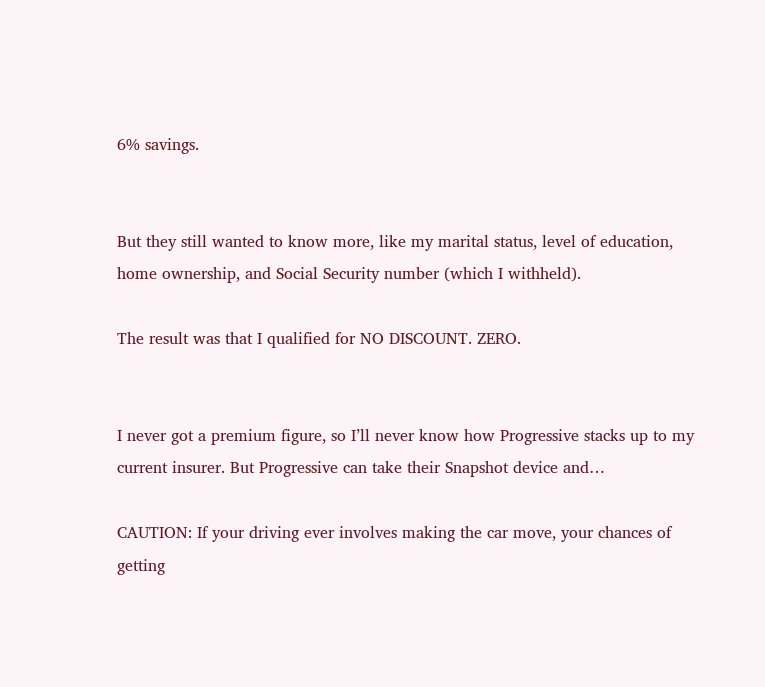6% savings.


But they still wanted to know more, like my marital status, level of education, home ownership, and Social Security number (which I withheld).

The result was that I qualified for NO DISCOUNT. ZERO.


I never got a premium figure, so I’ll never know how Progressive stacks up to my current insurer. But Progressive can take their Snapshot device and…

CAUTION: If your driving ever involves making the car move, your chances of getting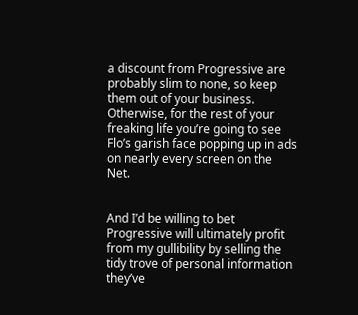a discount from Progressive are probably slim to none, so keep them out of your business. Otherwise, for the rest of your freaking life you’re going to see Flo’s garish face popping up in ads on nearly every screen on the Net.


And I’d be willing to bet Progressive will ultimately profit from my gullibility by selling the tidy trove of personal information they’ve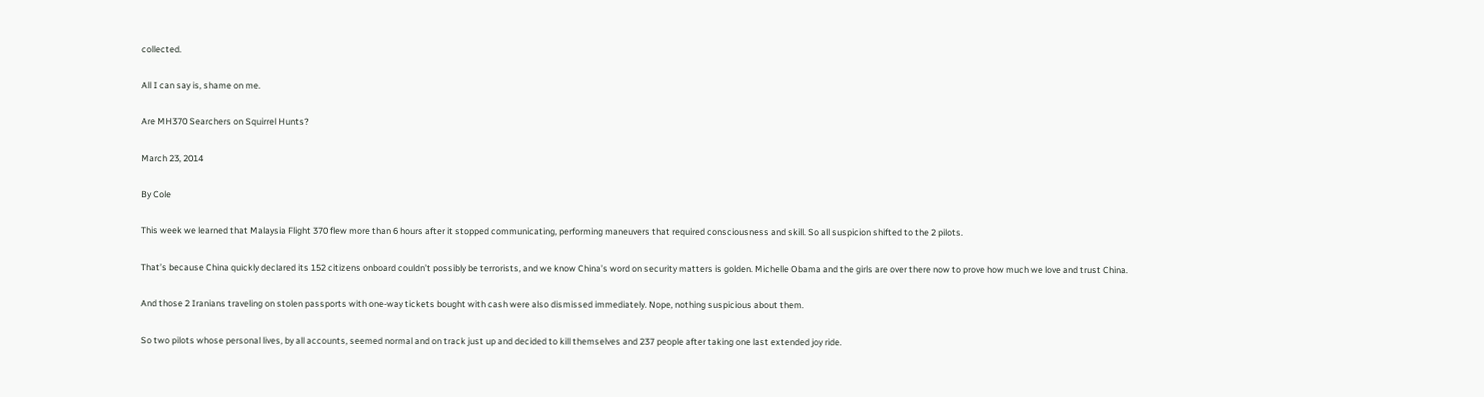collected.

All I can say is, shame on me.

Are MH370 Searchers on Squirrel Hunts?

March 23, 2014

By Cole

This week we learned that Malaysia Flight 370 flew more than 6 hours after it stopped communicating, performing maneuvers that required consciousness and skill. So all suspicion shifted to the 2 pilots.

That’s because China quickly declared its 152 citizens onboard couldn’t possibly be terrorists, and we know China’s word on security matters is golden. Michelle Obama and the girls are over there now to prove how much we love and trust China.

And those 2 Iranians traveling on stolen passports with one-way tickets bought with cash were also dismissed immediately. Nope, nothing suspicious about them.

So two pilots whose personal lives, by all accounts, seemed normal and on track just up and decided to kill themselves and 237 people after taking one last extended joy ride.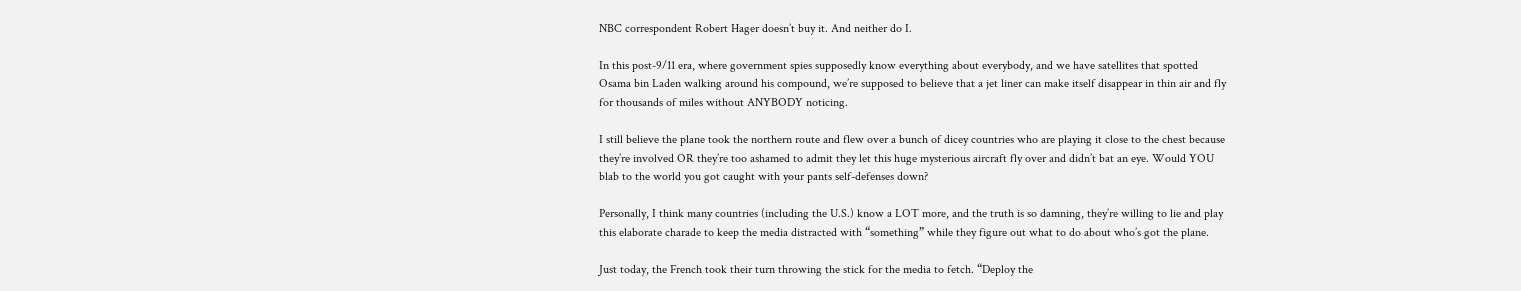NBC correspondent Robert Hager doesn’t buy it. And neither do I.

In this post-9/11 era, where government spies supposedly know everything about everybody, and we have satellites that spotted Osama bin Laden walking around his compound, we’re supposed to believe that a jet liner can make itself disappear in thin air and fly for thousands of miles without ANYBODY noticing.

I still believe the plane took the northern route and flew over a bunch of dicey countries who are playing it close to the chest because they’re involved OR they’re too ashamed to admit they let this huge mysterious aircraft fly over and didn’t bat an eye. Would YOU blab to the world you got caught with your pants self-defenses down?

Personally, I think many countries (including the U.S.) know a LOT more, and the truth is so damning, they’re willing to lie and play this elaborate charade to keep the media distracted with “something” while they figure out what to do about who’s got the plane.

Just today, the French took their turn throwing the stick for the media to fetch. “Deploy the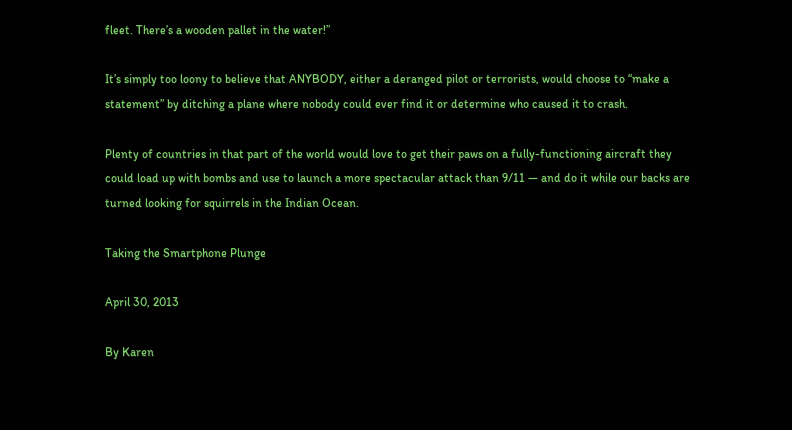fleet. There’s a wooden pallet in the water!”

It’s simply too loony to believe that ANYBODY, either a deranged pilot or terrorists, would choose to “make a statement” by ditching a plane where nobody could ever find it or determine who caused it to crash.

Plenty of countries in that part of the world would love to get their paws on a fully-functioning aircraft they could load up with bombs and use to launch a more spectacular attack than 9/11 — and do it while our backs are turned looking for squirrels in the Indian Ocean.

Taking the Smartphone Plunge

April 30, 2013

By Karen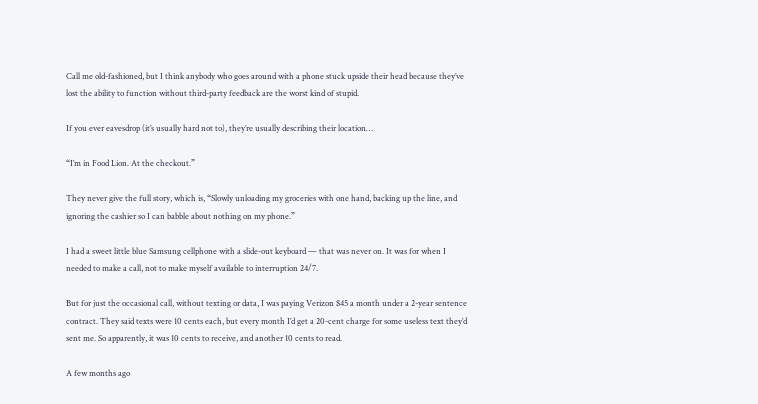Call me old-fashioned, but I think anybody who goes around with a phone stuck upside their head because they’ve lost the ability to function without third-party feedback are the worst kind of stupid.

If you ever eavesdrop (it’s usually hard not to), they’re usually describing their location…

“I’m in Food Lion. At the checkout.”

They never give the full story, which is, “Slowly unloading my groceries with one hand, backing up the line, and ignoring the cashier so I can babble about nothing on my phone.”

I had a sweet little blue Samsung cellphone with a slide-out keyboard — that was never on. It was for when I needed to make a call, not to make myself available to interruption 24/7.

But for just the occasional call, without texting or data, I was paying Verizon $45 a month under a 2-year sentence contract. They said texts were 10 cents each, but every month I’d get a 20-cent charge for some useless text they’d sent me. So apparently, it was 10 cents to receive, and another 10 cents to read.

A few months ago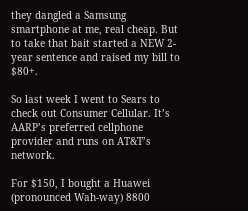they dangled a Samsung smartphone at me, real cheap. But to take that bait started a NEW 2-year sentence and raised my bill to $80+.

So last week I went to Sears to check out Consumer Cellular. It’s AARP’s preferred cellphone provider and runs on AT&T’s network.

For $150, I bought a Huawei (pronounced Wah-way) 8800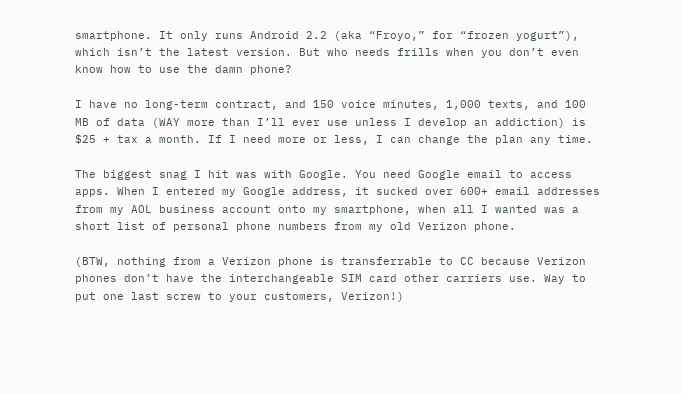smartphone. It only runs Android 2.2 (aka “Froyo,” for “frozen yogurt”), which isn’t the latest version. But who needs frills when you don’t even know how to use the damn phone?

I have no long-term contract, and 150 voice minutes, 1,000 texts, and 100 MB of data (WAY more than I’ll ever use unless I develop an addiction) is $25 + tax a month. If I need more or less, I can change the plan any time.

The biggest snag I hit was with Google. You need Google email to access apps. When I entered my Google address, it sucked over 600+ email addresses from my AOL business account onto my smartphone, when all I wanted was a short list of personal phone numbers from my old Verizon phone.

(BTW, nothing from a Verizon phone is transferrable to CC because Verizon phones don’t have the interchangeable SIM card other carriers use. Way to put one last screw to your customers, Verizon!)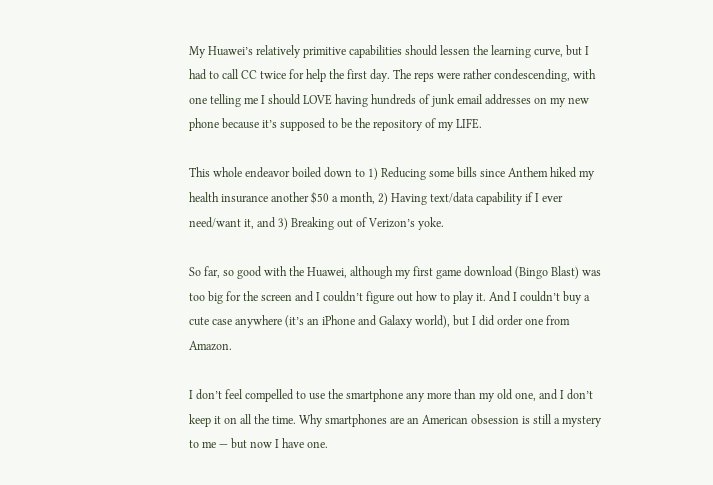My Huawei’s relatively primitive capabilities should lessen the learning curve, but I had to call CC twice for help the first day. The reps were rather condescending, with one telling me I should LOVE having hundreds of junk email addresses on my new phone because it’s supposed to be the repository of my LIFE.

This whole endeavor boiled down to 1) Reducing some bills since Anthem hiked my health insurance another $50 a month, 2) Having text/data capability if I ever need/want it, and 3) Breaking out of Verizon’s yoke.

So far, so good with the Huawei, although my first game download (Bingo Blast) was too big for the screen and I couldn’t figure out how to play it. And I couldn’t buy a cute case anywhere (it’s an iPhone and Galaxy world), but I did order one from Amazon.

I don’t feel compelled to use the smartphone any more than my old one, and I don’t keep it on all the time. Why smartphones are an American obsession is still a mystery to me — but now I have one.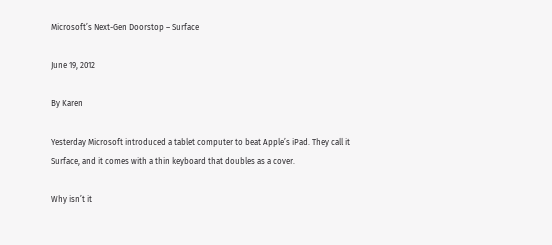Microsoft’s Next-Gen Doorstop – Surface

June 19, 2012

By Karen

Yesterday Microsoft introduced a tablet computer to beat Apple’s iPad. They call it Surface, and it comes with a thin keyboard that doubles as a cover.

Why isn’t it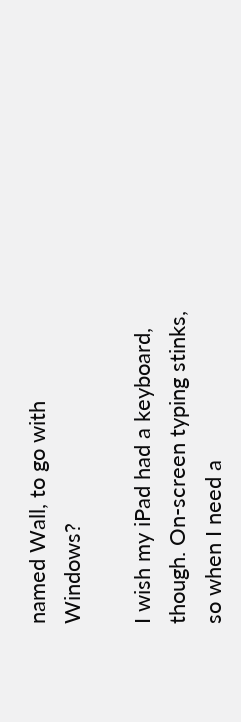named Wall, to go with Windows?

I wish my iPad had a keyboard, though. On-screen typing stinks, so when I need a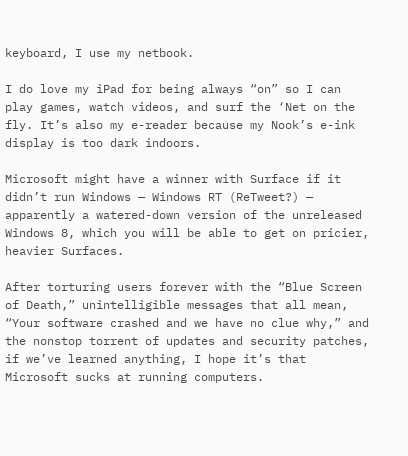keyboard, I use my netbook.

I do love my iPad for being always “on” so I can play games, watch videos, and surf the ‘Net on the fly. It’s also my e-reader because my Nook’s e-ink display is too dark indoors.

Microsoft might have a winner with Surface if it didn’t run Windows — Windows RT (ReTweet?) — apparently a watered-down version of the unreleased Windows 8, which you will be able to get on pricier, heavier Surfaces.

After torturing users forever with the “Blue Screen of Death,” unintelligible messages that all mean, “Your software crashed and we have no clue why,” and the nonstop torrent of updates and security patches, if we’ve learned anything, I hope it’s that Microsoft sucks at running computers.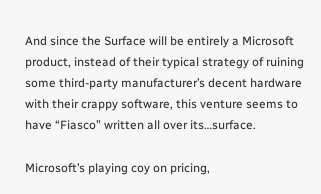And since the Surface will be entirely a Microsoft product, instead of their typical strategy of ruining some third-party manufacturer’s decent hardware with their crappy software, this venture seems to have “Fiasco” written all over its…surface.

Microsoft’s playing coy on pricing,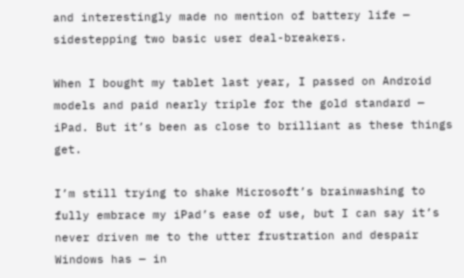and interestingly made no mention of battery life — sidestepping two basic user deal-breakers.

When I bought my tablet last year, I passed on Android models and paid nearly triple for the gold standard — iPad. But it’s been as close to brilliant as these things get.

I’m still trying to shake Microsoft’s brainwashing to fully embrace my iPad’s ease of use, but I can say it’s never driven me to the utter frustration and despair Windows has — in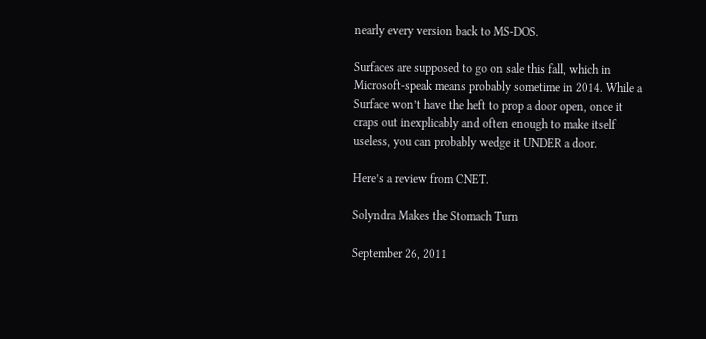nearly every version back to MS-DOS.

Surfaces are supposed to go on sale this fall, which in Microsoft-speak means probably sometime in 2014. While a Surface won’t have the heft to prop a door open, once it craps out inexplicably and often enough to make itself useless, you can probably wedge it UNDER a door.

Here’s a review from CNET.

Solyndra Makes the Stomach Turn

September 26, 2011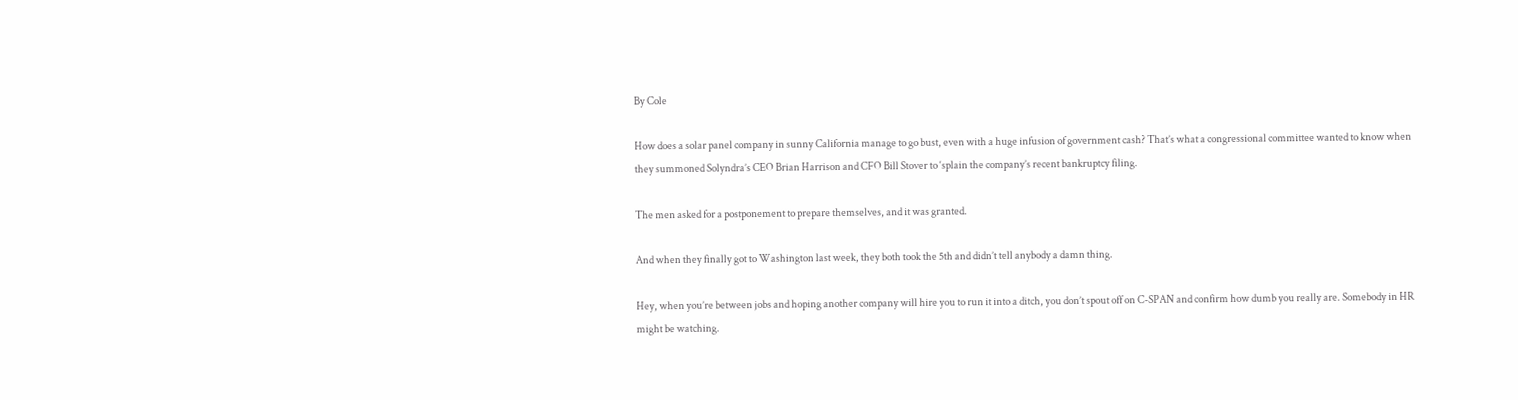By Cole

How does a solar panel company in sunny California manage to go bust, even with a huge infusion of government cash? That’s what a congressional committee wanted to know when they summoned Solyndra’s CEO Brian Harrison and CFO Bill Stover to ‘splain the company’s recent bankruptcy filing.

The men asked for a postponement to prepare themselves, and it was granted.

And when they finally got to Washington last week, they both took the 5th and didn’t tell anybody a damn thing.

Hey, when you’re between jobs and hoping another company will hire you to run it into a ditch, you don’t spout off on C-SPAN and confirm how dumb you really are. Somebody in HR might be watching.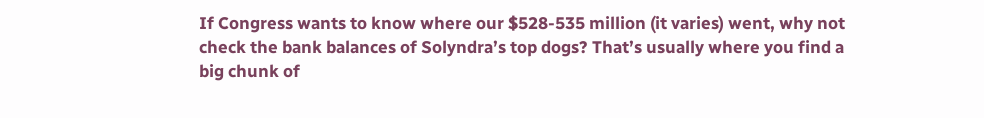If Congress wants to know where our $528-535 million (it varies) went, why not check the bank balances of Solyndra’s top dogs? That’s usually where you find a big chunk of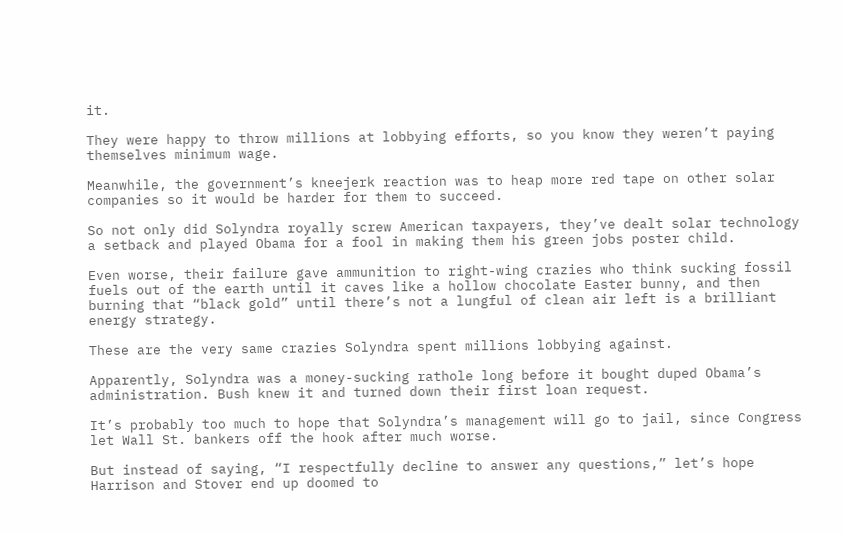it.

They were happy to throw millions at lobbying efforts, so you know they weren’t paying themselves minimum wage.

Meanwhile, the government’s kneejerk reaction was to heap more red tape on other solar companies so it would be harder for them to succeed.

So not only did Solyndra royally screw American taxpayers, they’ve dealt solar technology a setback and played Obama for a fool in making them his green jobs poster child.

Even worse, their failure gave ammunition to right-wing crazies who think sucking fossil fuels out of the earth until it caves like a hollow chocolate Easter bunny, and then burning that “black gold” until there’s not a lungful of clean air left is a brilliant energy strategy.

These are the very same crazies Solyndra spent millions lobbying against.

Apparently, Solyndra was a money-sucking rathole long before it bought duped Obama’s administration. Bush knew it and turned down their first loan request.

It’s probably too much to hope that Solyndra’s management will go to jail, since Congress let Wall St. bankers off the hook after much worse.

But instead of saying, “I respectfully decline to answer any questions,” let’s hope Harrison and Stover end up doomed to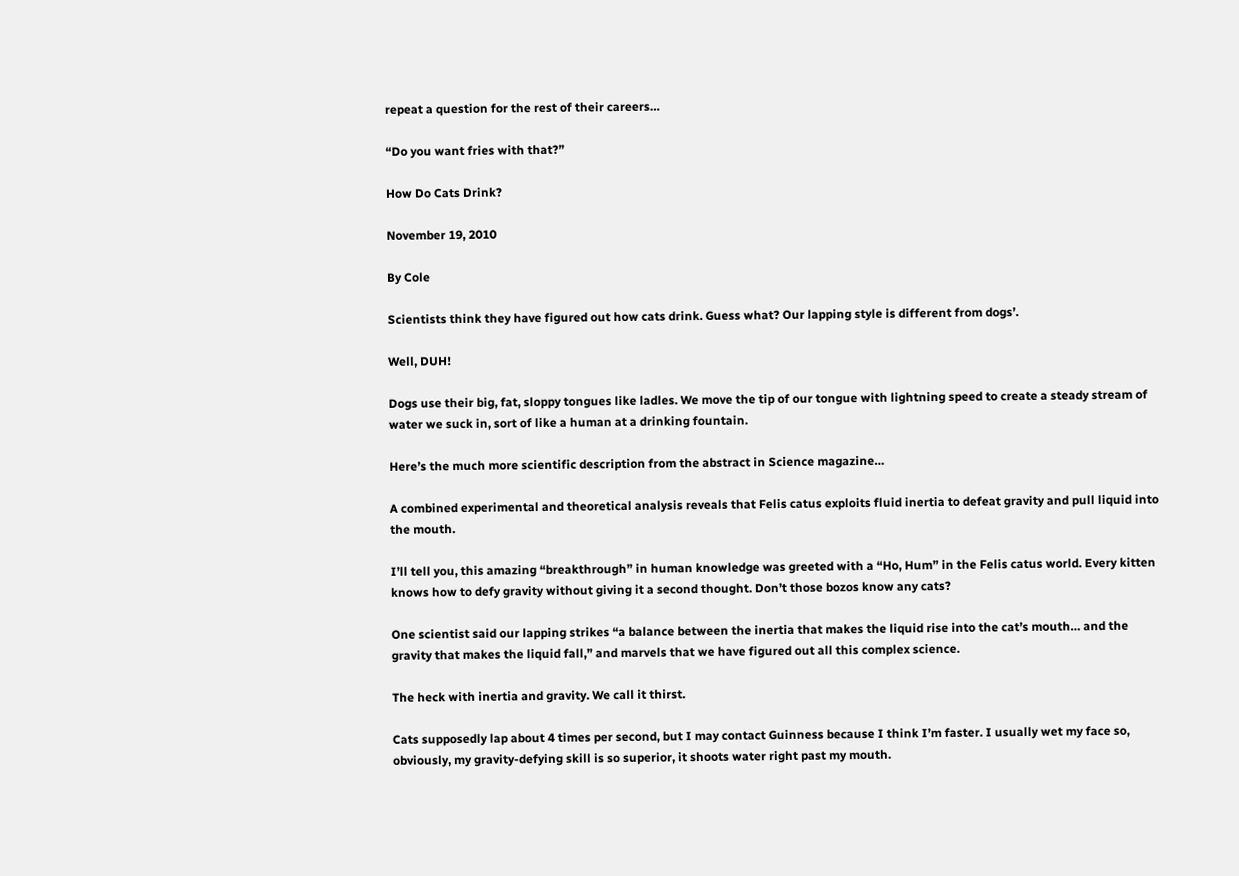repeat a question for the rest of their careers…

“Do you want fries with that?”

How Do Cats Drink?

November 19, 2010

By Cole

Scientists think they have figured out how cats drink. Guess what? Our lapping style is different from dogs’.

Well, DUH!

Dogs use their big, fat, sloppy tongues like ladles. We move the tip of our tongue with lightning speed to create a steady stream of water we suck in, sort of like a human at a drinking fountain.

Here’s the much more scientific description from the abstract in Science magazine…

A combined experimental and theoretical analysis reveals that Felis catus exploits fluid inertia to defeat gravity and pull liquid into the mouth.

I’ll tell you, this amazing “breakthrough” in human knowledge was greeted with a “Ho, Hum” in the Felis catus world. Every kitten knows how to defy gravity without giving it a second thought. Don’t those bozos know any cats?

One scientist said our lapping strikes “a balance between the inertia that makes the liquid rise into the cat’s mouth… and the gravity that makes the liquid fall,” and marvels that we have figured out all this complex science.

The heck with inertia and gravity. We call it thirst.

Cats supposedly lap about 4 times per second, but I may contact Guinness because I think I’m faster. I usually wet my face so, obviously, my gravity-defying skill is so superior, it shoots water right past my mouth.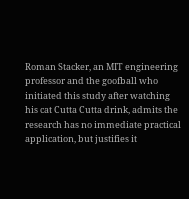Roman Stacker, an MIT engineering professor and the goofball who initiated this study after watching his cat Cutta Cutta drink, admits the research has no immediate practical application, but justifies it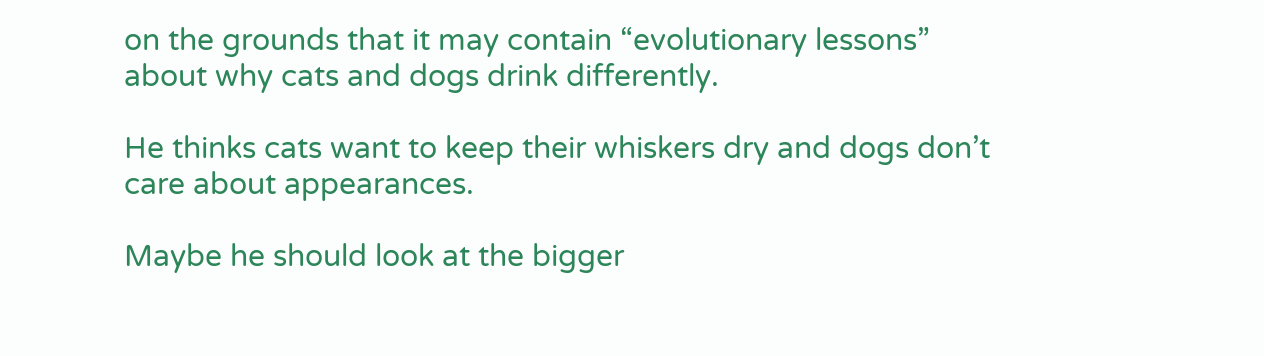on the grounds that it may contain “evolutionary lessons” about why cats and dogs drink differently.

He thinks cats want to keep their whiskers dry and dogs don’t care about appearances.

Maybe he should look at the bigger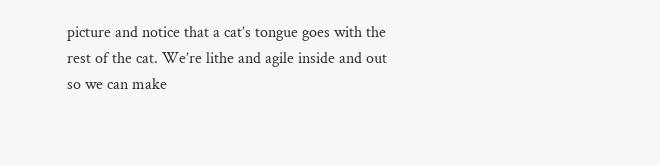picture and notice that a cat’s tongue goes with the rest of the cat. We’re lithe and agile inside and out so we can make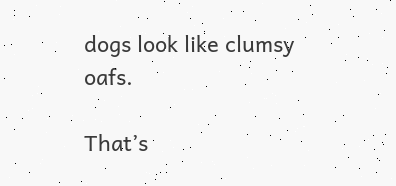dogs look like clumsy oafs.

That’s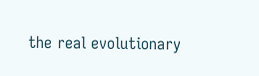the real evolutionary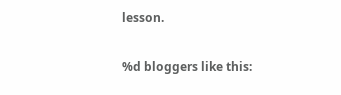lesson.

%d bloggers like this: